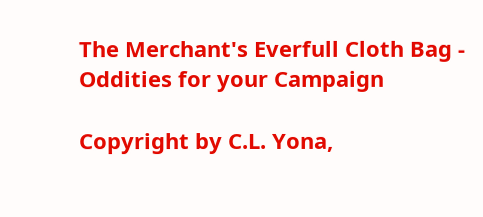The Merchant's Everfull Cloth Bag - Oddities for your Campaign

Copyright by C.L. Yona,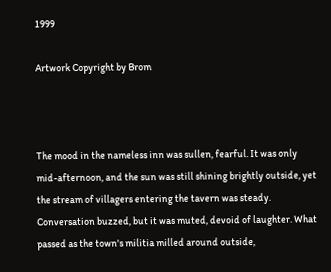1999

Artwork Copyright by Brom



The mood in the nameless inn was sullen, fearful. It was only mid-afternoon, and the sun was still shining brightly outside, yet the stream of villagers entering the tavern was steady. Conversation buzzed, but it was muted, devoid of laughter. What passed as the town's militia milled around outside,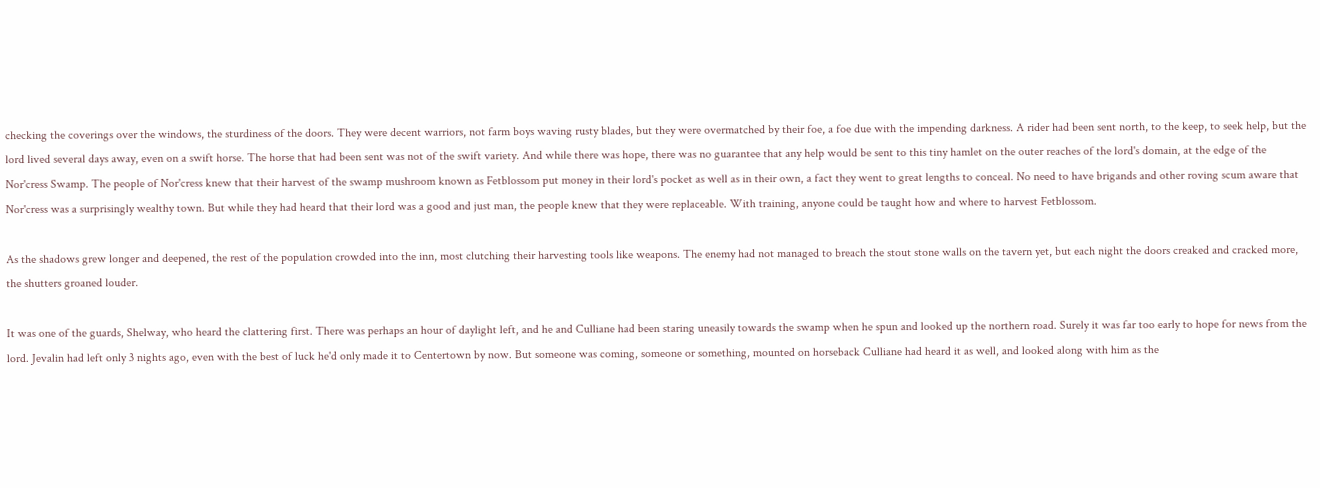checking the coverings over the windows, the sturdiness of the doors. They were decent warriors, not farm boys waving rusty blades, but they were overmatched by their foe, a foe due with the impending darkness. A rider had been sent north, to the keep, to seek help, but the lord lived several days away, even on a swift horse. The horse that had been sent was not of the swift variety. And while there was hope, there was no guarantee that any help would be sent to this tiny hamlet on the outer reaches of the lord's domain, at the edge of the Nor'cress Swamp. The people of Nor'cress knew that their harvest of the swamp mushroom known as Fetblossom put money in their lord's pocket as well as in their own, a fact they went to great lengths to conceal. No need to have brigands and other roving scum aware that Nor'cress was a surprisingly wealthy town. But while they had heard that their lord was a good and just man, the people knew that they were replaceable. With training, anyone could be taught how and where to harvest Fetblossom.

As the shadows grew longer and deepened, the rest of the population crowded into the inn, most clutching their harvesting tools like weapons. The enemy had not managed to breach the stout stone walls on the tavern yet, but each night the doors creaked and cracked more, the shutters groaned louder.

It was one of the guards, Shelway, who heard the clattering first. There was perhaps an hour of daylight left, and he and Culliane had been staring uneasily towards the swamp when he spun and looked up the northern road. Surely it was far too early to hope for news from the lord. Jevalin had left only 3 nights ago, even with the best of luck he'd only made it to Centertown by now. But someone was coming, someone or something, mounted on horseback Culliane had heard it as well, and looked along with him as the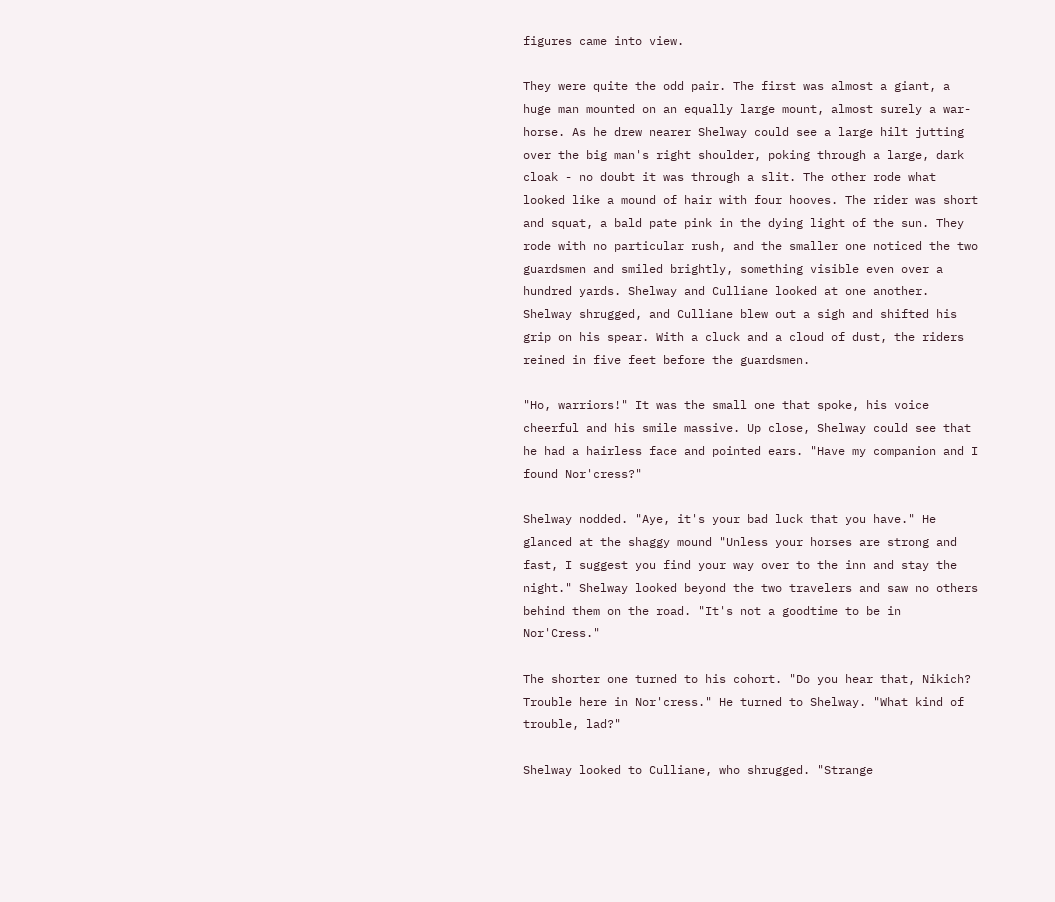figures came into view.

They were quite the odd pair. The first was almost a giant, a huge man mounted on an equally large mount, almost surely a war-horse. As he drew nearer Shelway could see a large hilt jutting over the big man's right shoulder, poking through a large, dark cloak - no doubt it was through a slit. The other rode what looked like a mound of hair with four hooves. The rider was short and squat, a bald pate pink in the dying light of the sun. They rode with no particular rush, and the smaller one noticed the two guardsmen and smiled brightly, something visible even over a hundred yards. Shelway and Culliane looked at one another. Shelway shrugged, and Culliane blew out a sigh and shifted his grip on his spear. With a cluck and a cloud of dust, the riders reined in five feet before the guardsmen.

"Ho, warriors!" It was the small one that spoke, his voice cheerful and his smile massive. Up close, Shelway could see that he had a hairless face and pointed ears. "Have my companion and I found Nor'cress?"

Shelway nodded. "Aye, it's your bad luck that you have." He glanced at the shaggy mound "Unless your horses are strong and fast, I suggest you find your way over to the inn and stay the night." Shelway looked beyond the two travelers and saw no others behind them on the road. "It's not a goodtime to be in Nor'Cress."

The shorter one turned to his cohort. "Do you hear that, Nikich? Trouble here in Nor'cress." He turned to Shelway. "What kind of trouble, lad?"

Shelway looked to Culliane, who shrugged. "Strange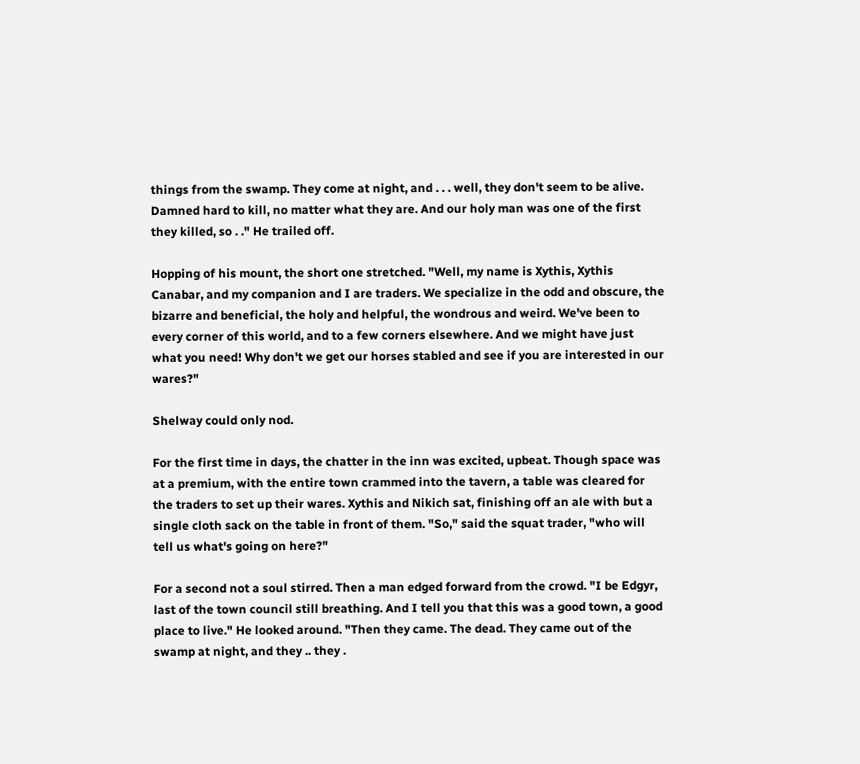things from the swamp. They come at night, and . . . well, they don't seem to be alive. Damned hard to kill, no matter what they are. And our holy man was one of the first they killed, so . ." He trailed off.

Hopping of his mount, the short one stretched. "Well, my name is Xythis, Xythis Canabar, and my companion and I are traders. We specialize in the odd and obscure, the bizarre and beneficial, the holy and helpful, the wondrous and weird. We've been to every corner of this world, and to a few corners elsewhere. And we might have just what you need! Why don't we get our horses stabled and see if you are interested in our wares?"

Shelway could only nod.

For the first time in days, the chatter in the inn was excited, upbeat. Though space was at a premium, with the entire town crammed into the tavern, a table was cleared for the traders to set up their wares. Xythis and Nikich sat, finishing off an ale with but a single cloth sack on the table in front of them. "So," said the squat trader, "who will tell us what's going on here?"

For a second not a soul stirred. Then a man edged forward from the crowd. "I be Edgyr, last of the town council still breathing. And I tell you that this was a good town, a good place to live." He looked around. "Then they came. The dead. They came out of the swamp at night, and they .. they .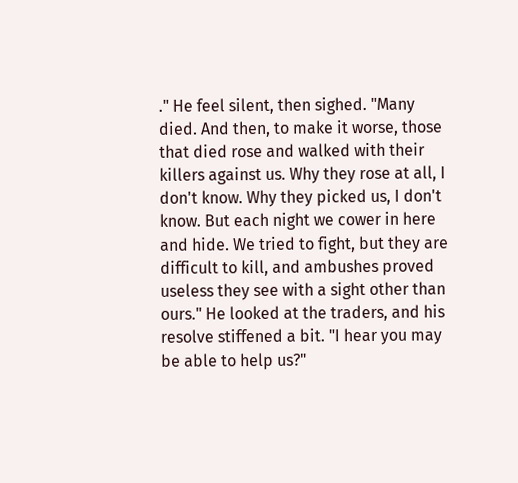." He feel silent, then sighed. "Many died. And then, to make it worse, those that died rose and walked with their killers against us. Why they rose at all, I don't know. Why they picked us, I don't know. But each night we cower in here and hide. We tried to fight, but they are difficult to kill, and ambushes proved useless they see with a sight other than ours." He looked at the traders, and his resolve stiffened a bit. "I hear you may be able to help us?"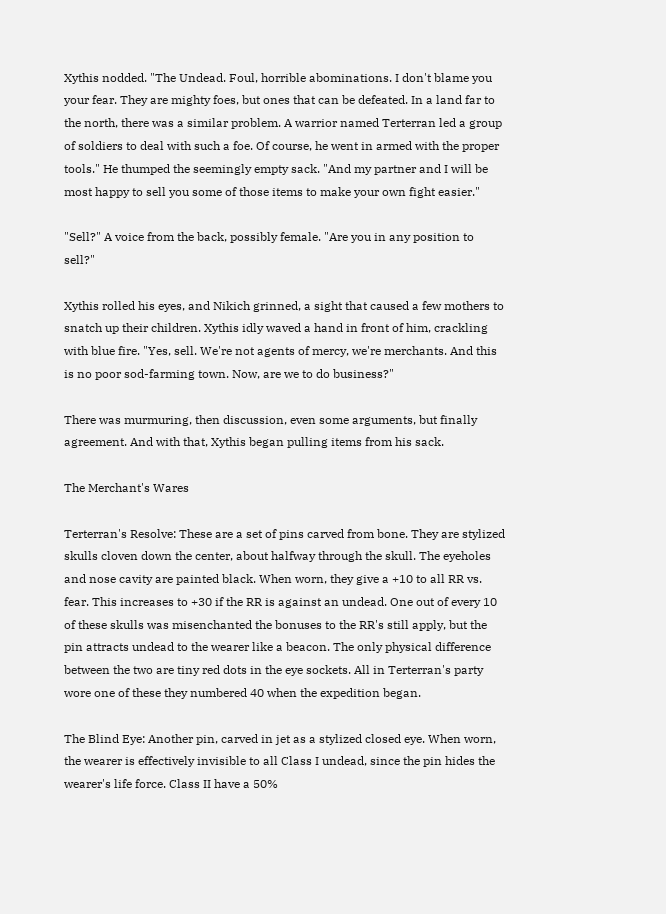Xythis nodded. "The Undead. Foul, horrible abominations. I don't blame you your fear. They are mighty foes, but ones that can be defeated. In a land far to the north, there was a similar problem. A warrior named Terterran led a group of soldiers to deal with such a foe. Of course, he went in armed with the proper tools." He thumped the seemingly empty sack. "And my partner and I will be most happy to sell you some of those items to make your own fight easier."

"Sell?" A voice from the back, possibly female. "Are you in any position to sell?"

Xythis rolled his eyes, and Nikich grinned, a sight that caused a few mothers to snatch up their children. Xythis idly waved a hand in front of him, crackling with blue fire. "Yes, sell. We're not agents of mercy, we're merchants. And this is no poor sod-farming town. Now, are we to do business?"

There was murmuring, then discussion, even some arguments, but finally agreement. And with that, Xythis began pulling items from his sack.

The Merchant's Wares

Terterran's Resolve: These are a set of pins carved from bone. They are stylized skulls cloven down the center, about halfway through the skull. The eyeholes and nose cavity are painted black. When worn, they give a +10 to all RR vs. fear. This increases to +30 if the RR is against an undead. One out of every 10 of these skulls was misenchanted the bonuses to the RR's still apply, but the pin attracts undead to the wearer like a beacon. The only physical difference between the two are tiny red dots in the eye sockets. All in Terterran's party wore one of these they numbered 40 when the expedition began.

The Blind Eye: Another pin, carved in jet as a stylized closed eye. When worn, the wearer is effectively invisible to all Class I undead, since the pin hides the wearer's life force. Class II have a 50%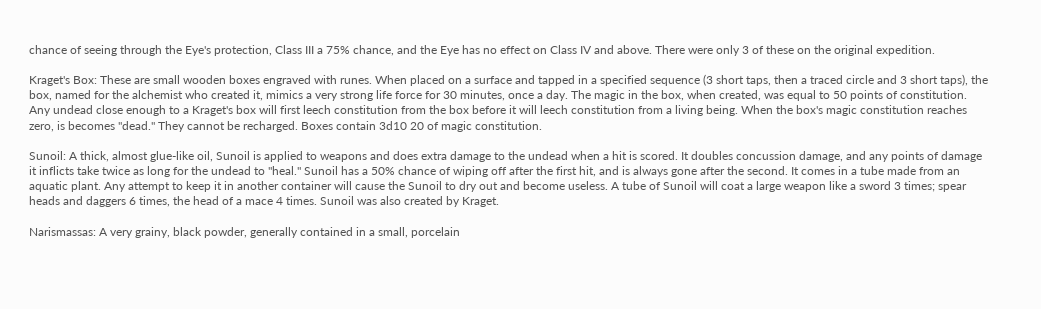chance of seeing through the Eye's protection, Class III a 75% chance, and the Eye has no effect on Class IV and above. There were only 3 of these on the original expedition.

Kraget's Box: These are small wooden boxes engraved with runes. When placed on a surface and tapped in a specified sequence (3 short taps, then a traced circle and 3 short taps), the box, named for the alchemist who created it, mimics a very strong life force for 30 minutes, once a day. The magic in the box, when created, was equal to 50 points of constitution. Any undead close enough to a Kraget's box will first leech constitution from the box before it will leech constitution from a living being. When the box's magic constitution reaches zero, is becomes "dead." They cannot be recharged. Boxes contain 3d10 20 of magic constitution.

Sunoil: A thick, almost glue-like oil, Sunoil is applied to weapons and does extra damage to the undead when a hit is scored. It doubles concussion damage, and any points of damage it inflicts take twice as long for the undead to "heal." Sunoil has a 50% chance of wiping off after the first hit, and is always gone after the second. It comes in a tube made from an aquatic plant. Any attempt to keep it in another container will cause the Sunoil to dry out and become useless. A tube of Sunoil will coat a large weapon like a sword 3 times; spear heads and daggers 6 times, the head of a mace 4 times. Sunoil was also created by Kraget.

Narismassas: A very grainy, black powder, generally contained in a small, porcelain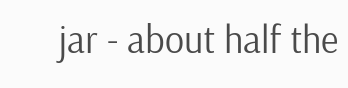jar - about half the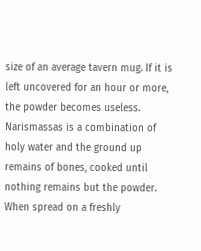size of an average tavern mug. If it is left uncovered for an hour or more, the powder becomes useless. Narismassas is a combination of holy water and the ground up remains of bones, cooked until nothing remains but the powder. When spread on a freshly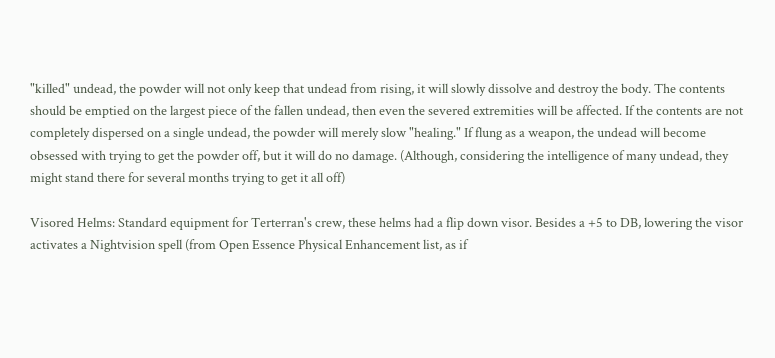"killed" undead, the powder will not only keep that undead from rising, it will slowly dissolve and destroy the body. The contents should be emptied on the largest piece of the fallen undead, then even the severed extremities will be affected. If the contents are not completely dispersed on a single undead, the powder will merely slow "healing." If flung as a weapon, the undead will become obsessed with trying to get the powder off, but it will do no damage. (Although, considering the intelligence of many undead, they might stand there for several months trying to get it all off)

Visored Helms: Standard equipment for Terterran's crew, these helms had a flip down visor. Besides a +5 to DB, lowering the visor activates a Nightvision spell (from Open Essence Physical Enhancement list, as if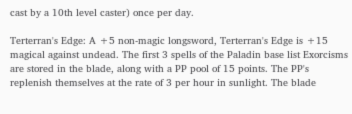cast by a 10th level caster) once per day.

Terterran's Edge: A +5 non-magic longsword, Terterran's Edge is +15 magical against undead. The first 3 spells of the Paladin base list Exorcisms are stored in the blade, along with a PP pool of 15 points. The PP's replenish themselves at the rate of 3 per hour in sunlight. The blade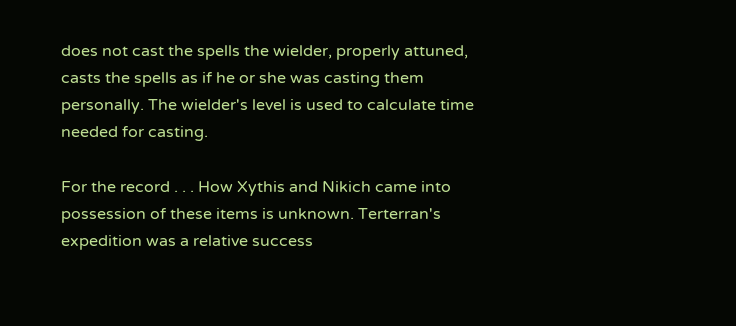does not cast the spells the wielder, properly attuned, casts the spells as if he or she was casting them personally. The wielder's level is used to calculate time needed for casting.

For the record . . . How Xythis and Nikich came into possession of these items is unknown. Terterran's expedition was a relative success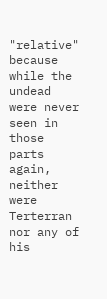"relative" because while the undead were never seen in those parts again, neither were Terterran nor any of his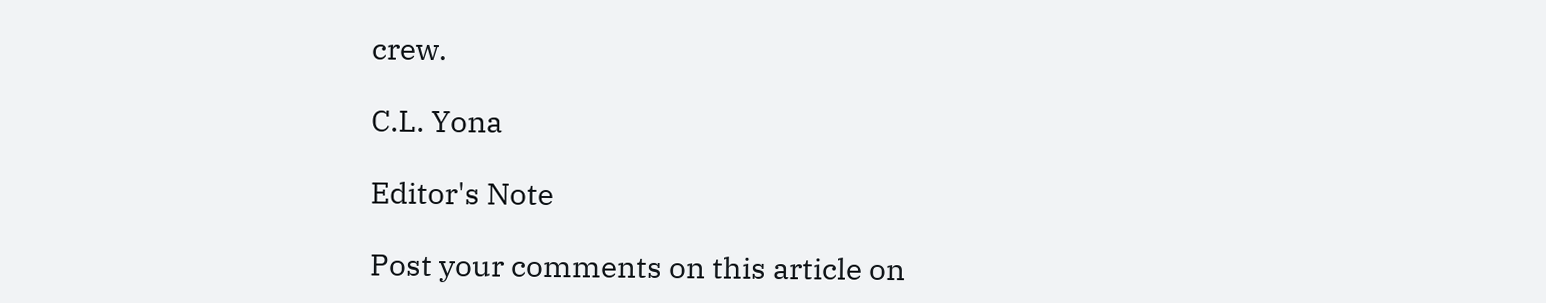crew.

C.L. Yona

Editor's Note

Post your comments on this article on